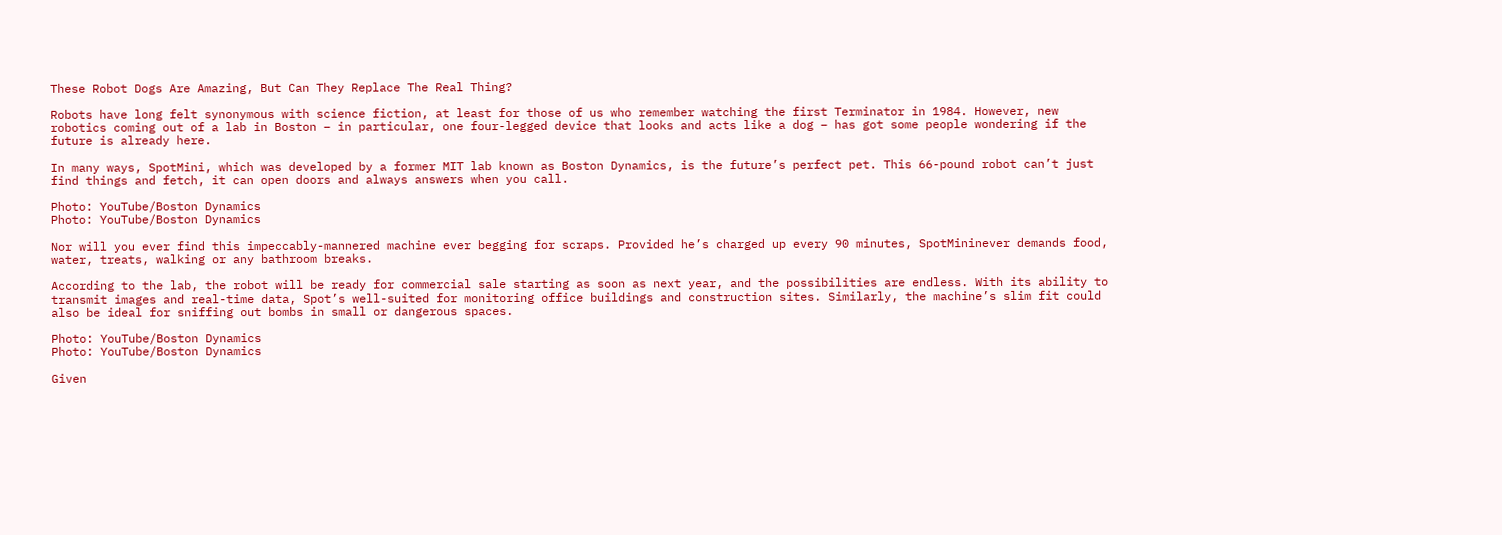These Robot Dogs Are Amazing, But Can They Replace The Real Thing?

Robots have long felt synonymous with science fiction, at least for those of us who remember watching the first Terminator in 1984. However, new robotics coming out of a lab in Boston – in particular, one four-legged device that looks and acts like a dog – has got some people wondering if the future is already here.

In many ways, SpotMini, which was developed by a former MIT lab known as Boston Dynamics, is the future’s perfect pet. This 66-pound robot can’t just find things and fetch, it can open doors and always answers when you call.

Photo: YouTube/Boston Dynamics
Photo: YouTube/Boston Dynamics

Nor will you ever find this impeccably-mannered machine ever begging for scraps. Provided he’s charged up every 90 minutes, SpotMininever demands food, water, treats, walking or any bathroom breaks.

According to the lab, the robot will be ready for commercial sale starting as soon as next year, and the possibilities are endless. With its ability to transmit images and real-time data, Spot’s well-suited for monitoring office buildings and construction sites. Similarly, the machine’s slim fit could also be ideal for sniffing out bombs in small or dangerous spaces.

Photo: YouTube/Boston Dynamics
Photo: YouTube/Boston Dynamics

Given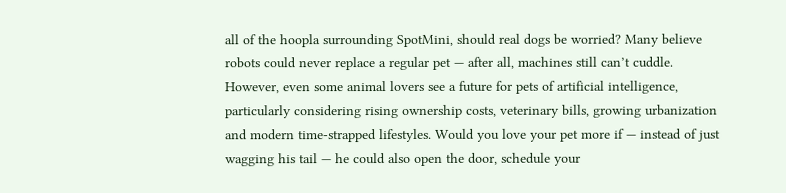all of the hoopla surrounding SpotMini, should real dogs be worried? Many believe robots could never replace a regular pet — after all, machines still can’t cuddle. However, even some animal lovers see a future for pets of artificial intelligence, particularly considering rising ownership costs, veterinary bills, growing urbanization and modern time-strapped lifestyles. Would you love your pet more if — instead of just wagging his tail — he could also open the door, schedule your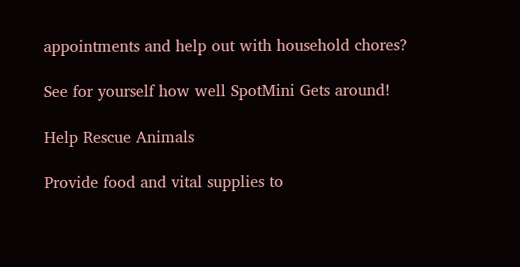appointments and help out with household chores?

See for yourself how well SpotMini Gets around!

Help Rescue Animals

Provide food and vital supplies to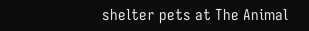shelter pets at The Animal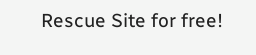Rescue Site for free!